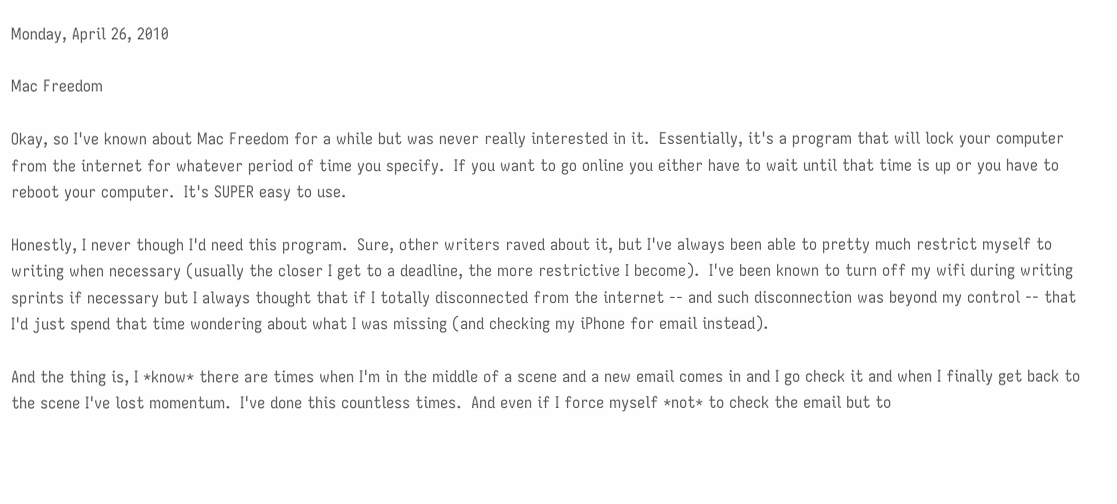Monday, April 26, 2010

Mac Freedom

Okay, so I've known about Mac Freedom for a while but was never really interested in it.  Essentially, it's a program that will lock your computer from the internet for whatever period of time you specify.  If you want to go online you either have to wait until that time is up or you have to reboot your computer.  It's SUPER easy to use.

Honestly, I never though I'd need this program.  Sure, other writers raved about it, but I've always been able to pretty much restrict myself to writing when necessary (usually the closer I get to a deadline, the more restrictive I become).  I've been known to turn off my wifi during writing sprints if necessary but I always thought that if I totally disconnected from the internet -- and such disconnection was beyond my control -- that I'd just spend that time wondering about what I was missing (and checking my iPhone for email instead).

And the thing is, I *know* there are times when I'm in the middle of a scene and a new email comes in and I go check it and when I finally get back to the scene I've lost momentum.  I've done this countless times.  And even if I force myself *not* to check the email but to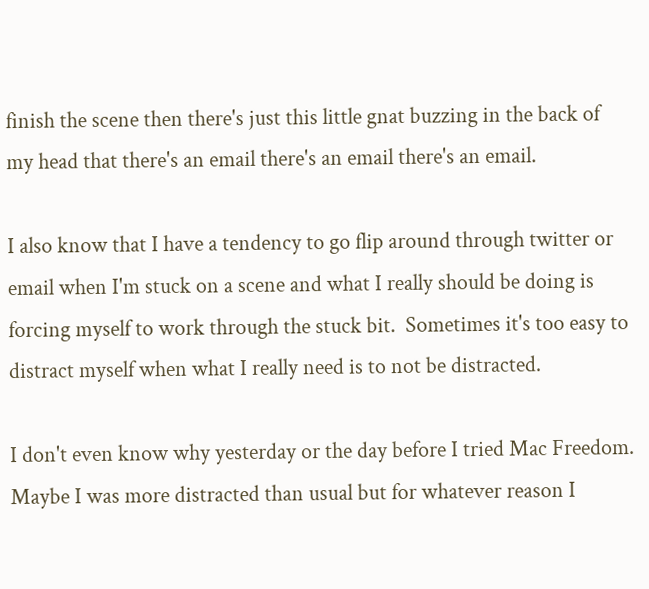finish the scene then there's just this little gnat buzzing in the back of my head that there's an email there's an email there's an email.

I also know that I have a tendency to go flip around through twitter or email when I'm stuck on a scene and what I really should be doing is forcing myself to work through the stuck bit.  Sometimes it's too easy to distract myself when what I really need is to not be distracted.

I don't even know why yesterday or the day before I tried Mac Freedom.  Maybe I was more distracted than usual but for whatever reason I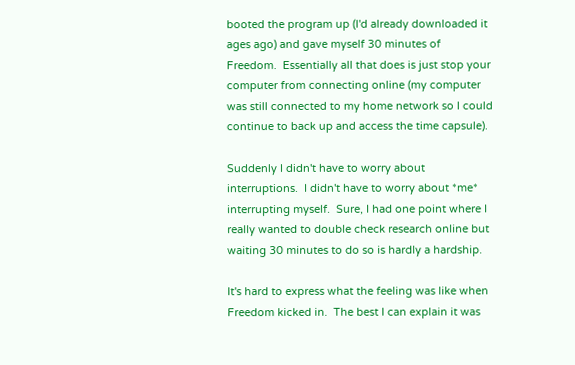booted the program up (I'd already downloaded it ages ago) and gave myself 30 minutes of Freedom.  Essentially all that does is just stop your computer from connecting online (my computer was still connected to my home network so I could continue to back up and access the time capsule).

Suddenly I didn't have to worry about interruptions.  I didn't have to worry about *me* interrupting myself.  Sure, I had one point where I really wanted to double check research online but waiting 30 minutes to do so is hardly a hardship.

It's hard to express what the feeling was like when Freedom kicked in.  The best I can explain it was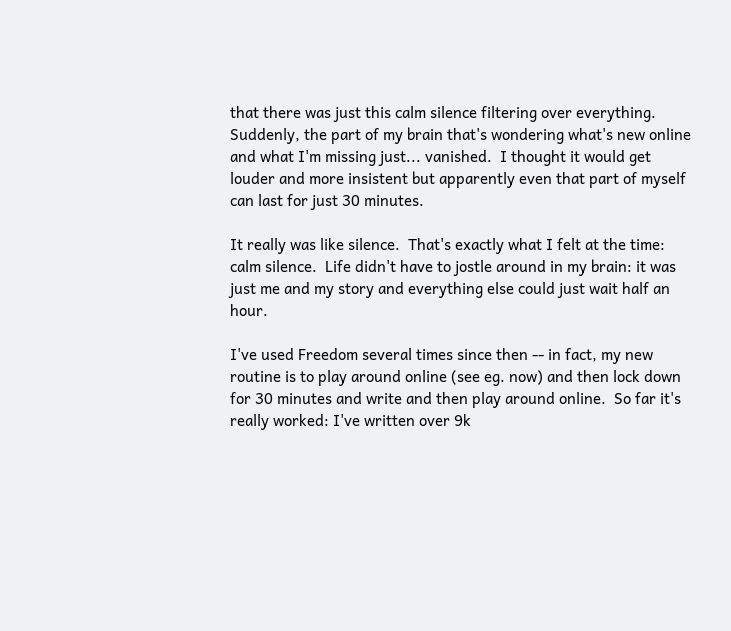that there was just this calm silence filtering over everything.  Suddenly, the part of my brain that's wondering what's new online and what I'm missing just... vanished.  I thought it would get louder and more insistent but apparently even that part of myself can last for just 30 minutes.

It really was like silence.  That's exactly what I felt at the time: calm silence.  Life didn't have to jostle around in my brain: it was just me and my story and everything else could just wait half an hour.

I've used Freedom several times since then -- in fact, my new routine is to play around online (see eg. now) and then lock down for 30 minutes and write and then play around online.  So far it's really worked: I've written over 9k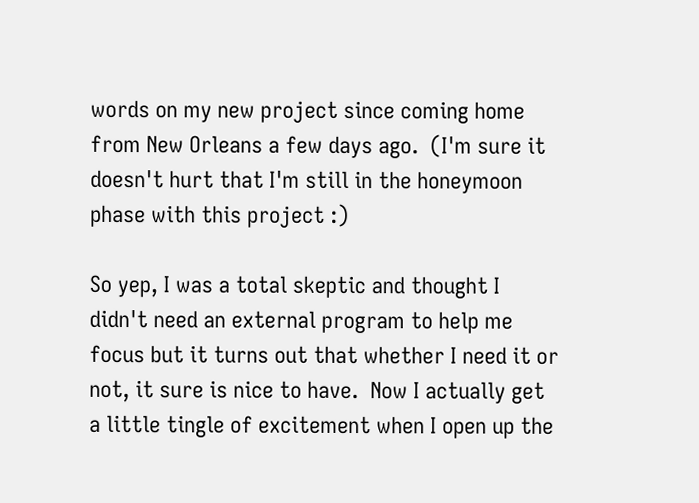words on my new project since coming home from New Orleans a few days ago.  (I'm sure it doesn't hurt that I'm still in the honeymoon phase with this project :)

So yep, I was a total skeptic and thought I didn't need an external program to help me focus but it turns out that whether I need it or not, it sure is nice to have.  Now I actually get a little tingle of excitement when I open up the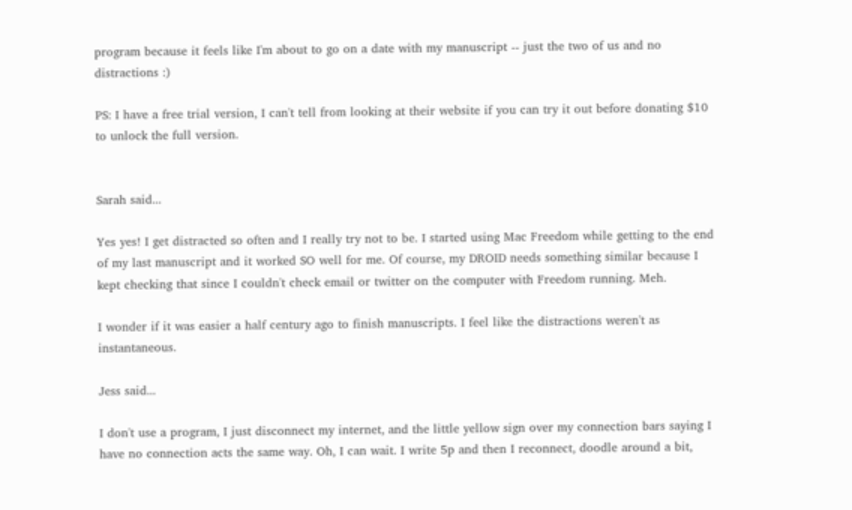program because it feels like I'm about to go on a date with my manuscript -- just the two of us and no distractions :)

PS: I have a free trial version, I can't tell from looking at their website if you can try it out before donating $10 to unlock the full version.


Sarah said...

Yes yes! I get distracted so often and I really try not to be. I started using Mac Freedom while getting to the end of my last manuscript and it worked SO well for me. Of course, my DROID needs something similar because I kept checking that since I couldn't check email or twitter on the computer with Freedom running. Meh.

I wonder if it was easier a half century ago to finish manuscripts. I feel like the distractions weren't as instantaneous.

Jess said...

I don't use a program, I just disconnect my internet, and the little yellow sign over my connection bars saying I have no connection acts the same way. Oh, I can wait. I write 5p and then I reconnect, doodle around a bit,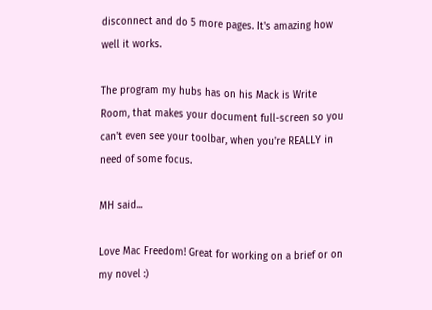disconnect and do 5 more pages. It's amazing how well it works.

The program my hubs has on his Mack is Write Room, that makes your document full-screen so you can't even see your toolbar, when you're REALLY in need of some focus.

MH said...

Love Mac Freedom! Great for working on a brief or on my novel :)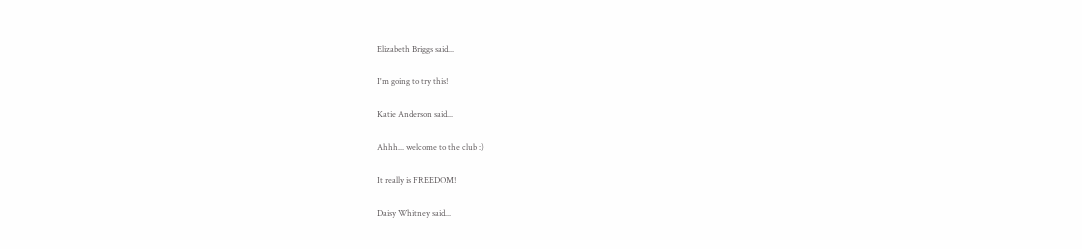Elizabeth Briggs said...

I'm going to try this!

Katie Anderson said...

Ahhh... welcome to the club :)

It really is FREEDOM!

Daisy Whitney said...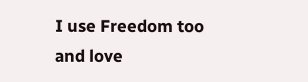I use Freedom too and love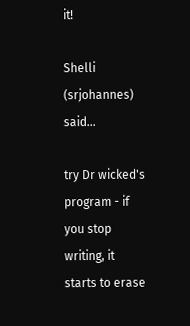it!

Shelli (srjohannes) said...

try Dr wicked's program - if you stop writing, it starts to erase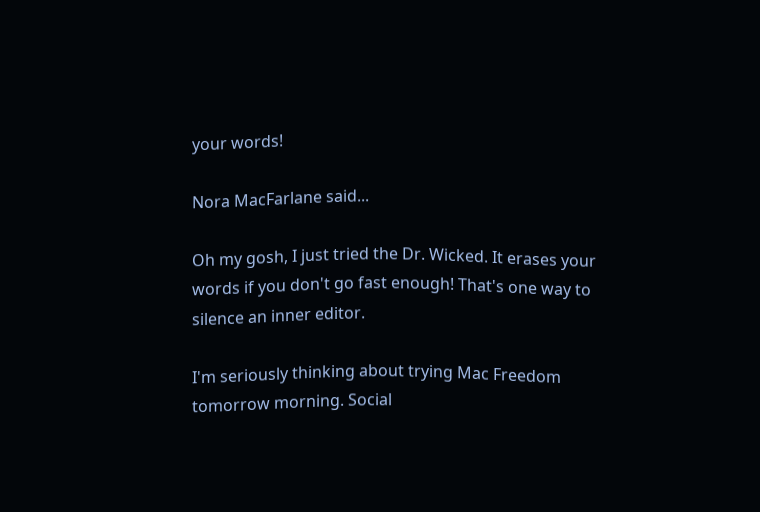your words!

Nora MacFarlane said...

Oh my gosh, I just tried the Dr. Wicked. It erases your words if you don't go fast enough! That's one way to silence an inner editor.

I'm seriously thinking about trying Mac Freedom tomorrow morning. Social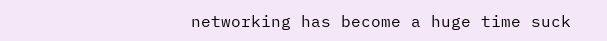networking has become a huge time suck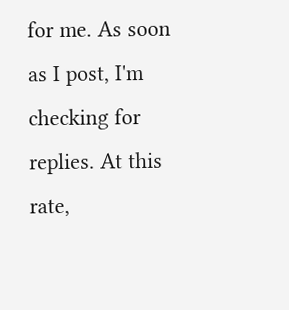for me. As soon as I post, I'm checking for replies. At this rate,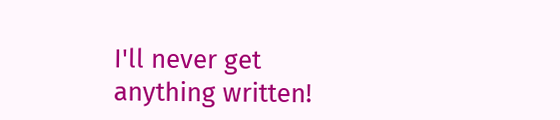I'll never get anything written!